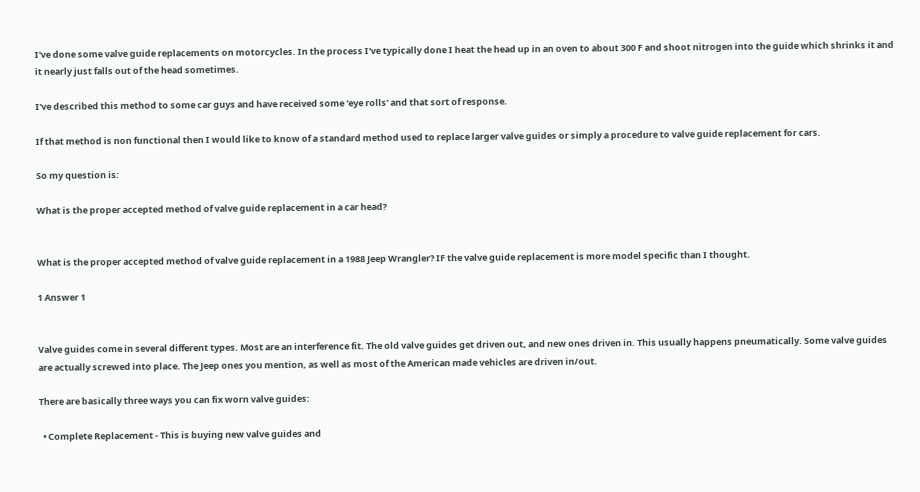I've done some valve guide replacements on motorcycles. In the process I've typically done I heat the head up in an oven to about 300 F and shoot nitrogen into the guide which shrinks it and it nearly just falls out of the head sometimes.

I've described this method to some car guys and have received some 'eye rolls' and that sort of response.

If that method is non functional then I would like to know of a standard method used to replace larger valve guides or simply a procedure to valve guide replacement for cars.

So my question is:

What is the proper accepted method of valve guide replacement in a car head?


What is the proper accepted method of valve guide replacement in a 1988 Jeep Wrangler? IF the valve guide replacement is more model specific than I thought.

1 Answer 1


Valve guides come in several different types. Most are an interference fit. The old valve guides get driven out, and new ones driven in. This usually happens pneumatically. Some valve guides are actually screwed into place. The Jeep ones you mention, as well as most of the American made vehicles are driven in/out.

There are basically three ways you can fix worn valve guides:

  • Complete Replacement - This is buying new valve guides and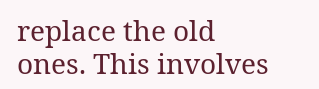replace the old ones. This involves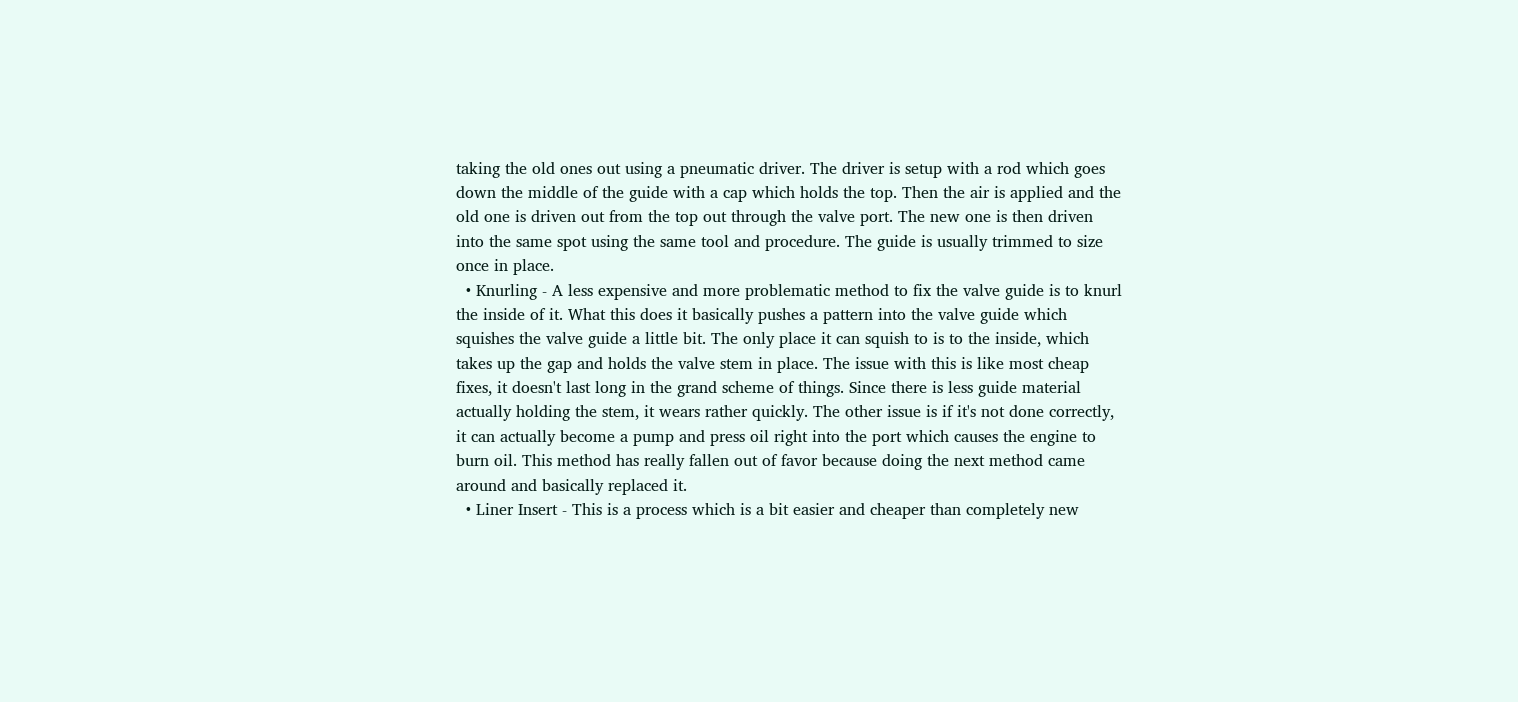taking the old ones out using a pneumatic driver. The driver is setup with a rod which goes down the middle of the guide with a cap which holds the top. Then the air is applied and the old one is driven out from the top out through the valve port. The new one is then driven into the same spot using the same tool and procedure. The guide is usually trimmed to size once in place.
  • Knurling - A less expensive and more problematic method to fix the valve guide is to knurl the inside of it. What this does it basically pushes a pattern into the valve guide which squishes the valve guide a little bit. The only place it can squish to is to the inside, which takes up the gap and holds the valve stem in place. The issue with this is like most cheap fixes, it doesn't last long in the grand scheme of things. Since there is less guide material actually holding the stem, it wears rather quickly. The other issue is if it's not done correctly, it can actually become a pump and press oil right into the port which causes the engine to burn oil. This method has really fallen out of favor because doing the next method came around and basically replaced it.
  • Liner Insert - This is a process which is a bit easier and cheaper than completely new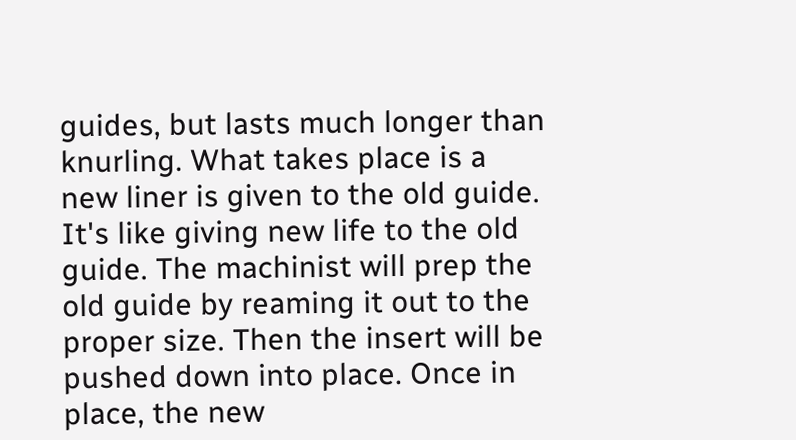guides, but lasts much longer than knurling. What takes place is a new liner is given to the old guide. It's like giving new life to the old guide. The machinist will prep the old guide by reaming it out to the proper size. Then the insert will be pushed down into place. Once in place, the new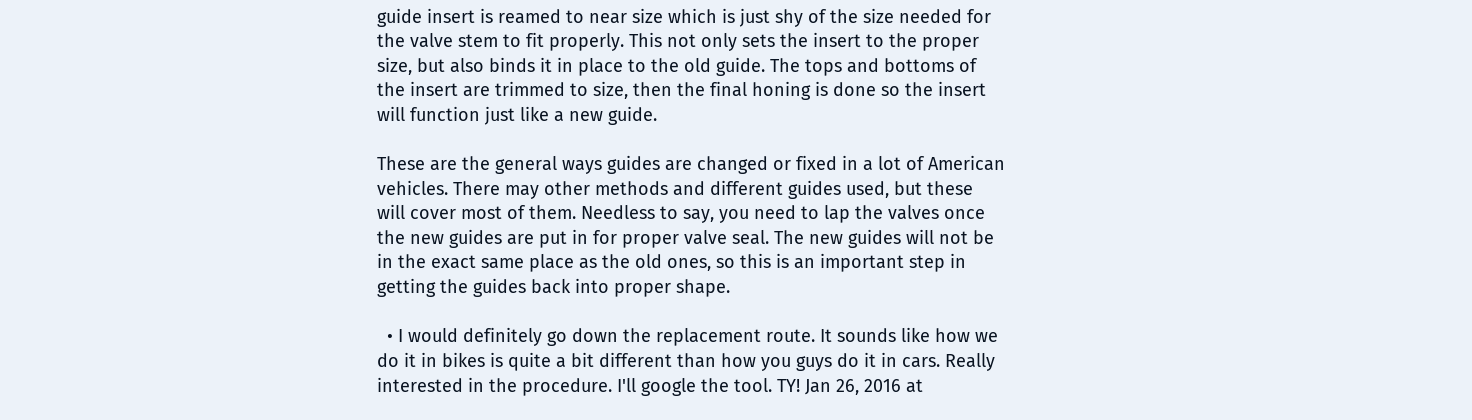guide insert is reamed to near size which is just shy of the size needed for the valve stem to fit properly. This not only sets the insert to the proper size, but also binds it in place to the old guide. The tops and bottoms of the insert are trimmed to size, then the final honing is done so the insert will function just like a new guide.

These are the general ways guides are changed or fixed in a lot of American vehicles. There may other methods and different guides used, but these will cover most of them. Needless to say, you need to lap the valves once the new guides are put in for proper valve seal. The new guides will not be in the exact same place as the old ones, so this is an important step in getting the guides back into proper shape.

  • I would definitely go down the replacement route. It sounds like how we do it in bikes is quite a bit different than how you guys do it in cars. Really interested in the procedure. I'll google the tool. TY! Jan 26, 2016 at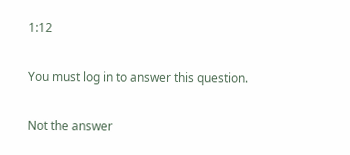1:12

You must log in to answer this question.

Not the answer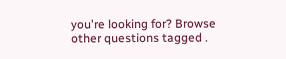you're looking for? Browse other questions tagged .